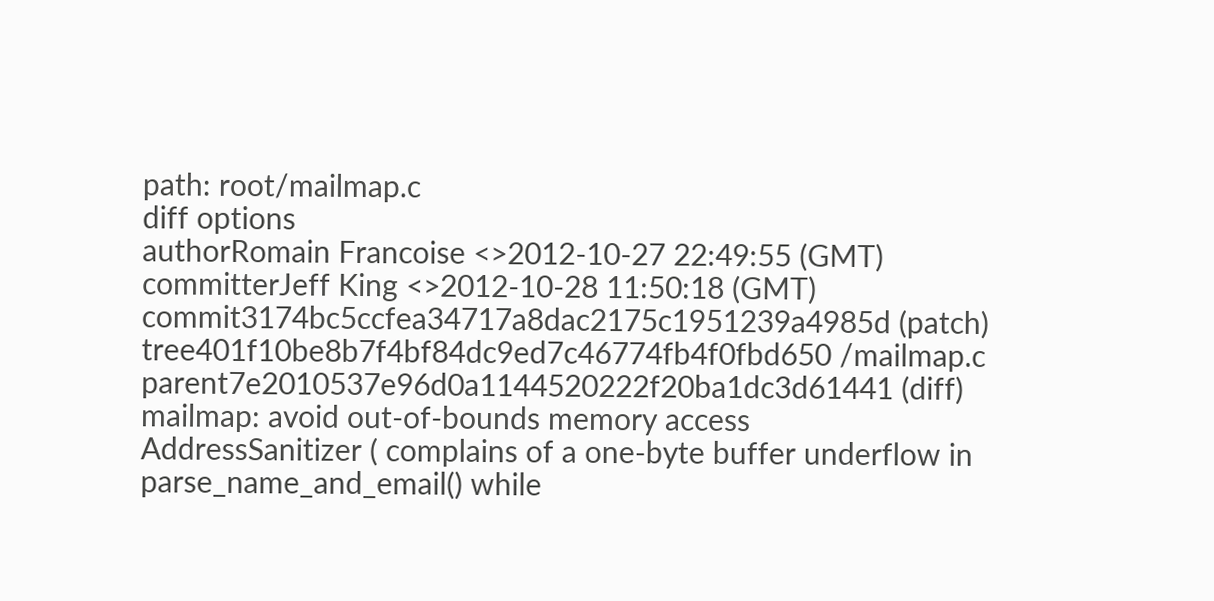path: root/mailmap.c
diff options
authorRomain Francoise <>2012-10-27 22:49:55 (GMT)
committerJeff King <>2012-10-28 11:50:18 (GMT)
commit3174bc5ccfea34717a8dac2175c1951239a4985d (patch)
tree401f10be8b7f4bf84dc9ed7c46774fb4f0fbd650 /mailmap.c
parent7e2010537e96d0a1144520222f20ba1dc3d61441 (diff)
mailmap: avoid out-of-bounds memory access
AddressSanitizer ( complains of a one-byte buffer underflow in parse_name_and_email() while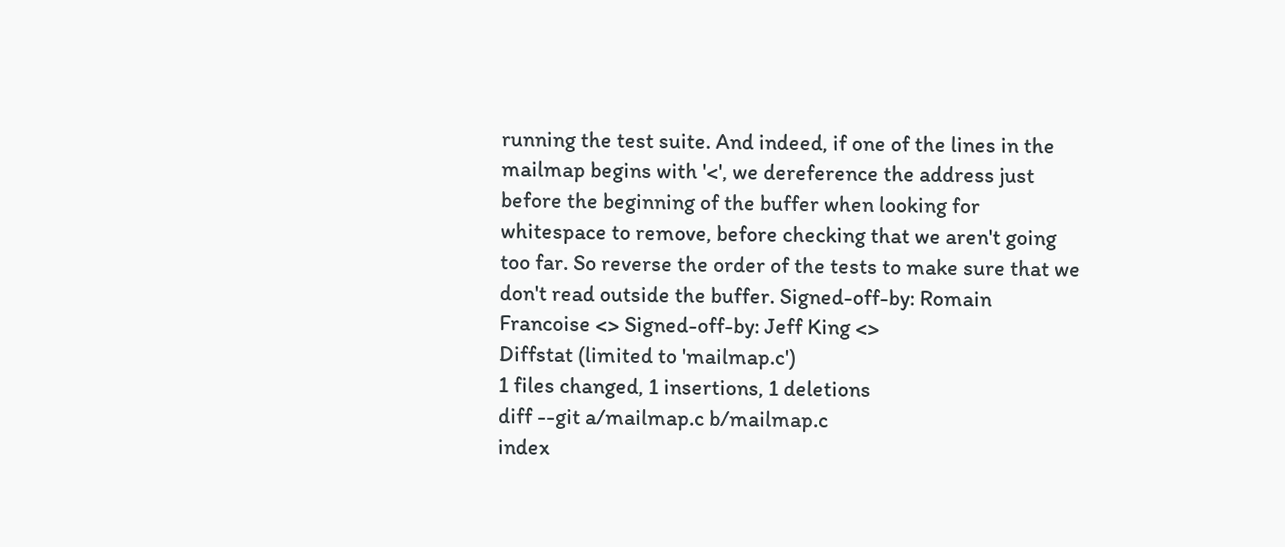running the test suite. And indeed, if one of the lines in the mailmap begins with '<', we dereference the address just before the beginning of the buffer when looking for whitespace to remove, before checking that we aren't going too far. So reverse the order of the tests to make sure that we don't read outside the buffer. Signed-off-by: Romain Francoise <> Signed-off-by: Jeff King <>
Diffstat (limited to 'mailmap.c')
1 files changed, 1 insertions, 1 deletions
diff --git a/mailmap.c b/mailmap.c
index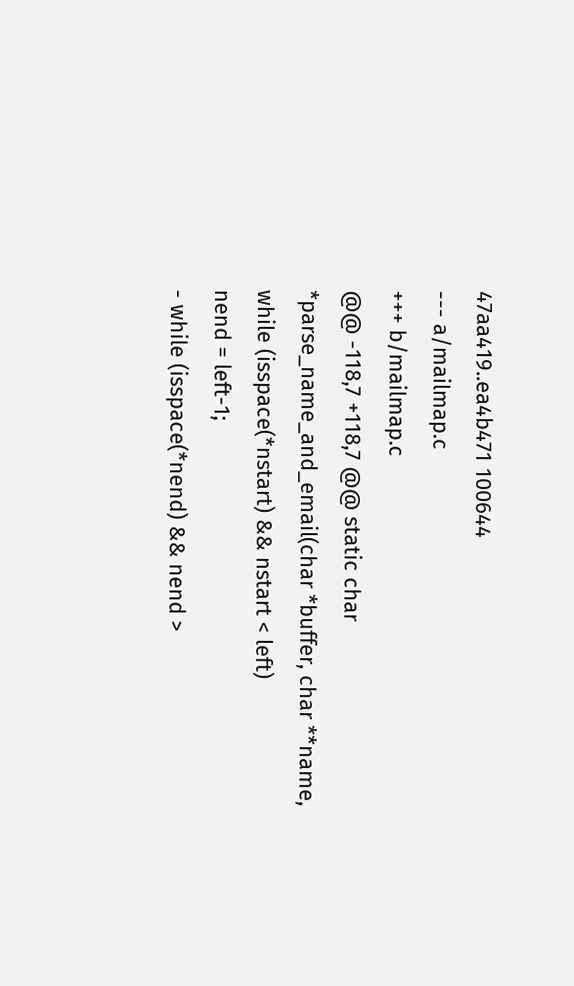47aa419..ea4b471 100644
--- a/mailmap.c
+++ b/mailmap.c
@@ -118,7 +118,7 @@ static char *parse_name_and_email(char *buffer, char **name,
while (isspace(*nstart) && nstart < left)
nend = left-1;
- while (isspace(*nend) && nend >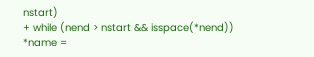nstart)
+ while (nend > nstart && isspace(*nend))
*name =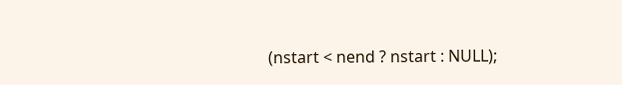(nstart < nend ? nstart : NULL);